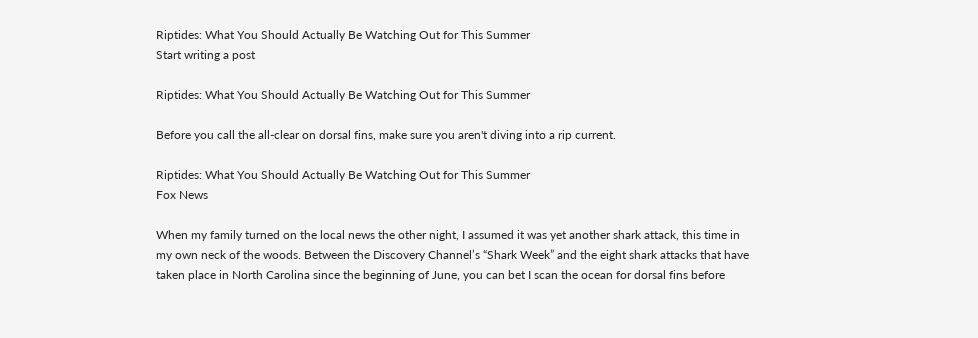Riptides: What You Should Actually Be Watching Out for This Summer
Start writing a post

Riptides: What You Should Actually Be Watching Out for This Summer

Before you call the all-clear on dorsal fins, make sure you aren't diving into a rip current.

Riptides: What You Should Actually Be Watching Out for This Summer
Fox News

When my family turned on the local news the other night, I assumed it was yet another shark attack, this time in my own neck of the woods. Between the Discovery Channel’s “Shark Week” and the eight shark attacks that have taken place in North Carolina since the beginning of June, you can bet I scan the ocean for dorsal fins before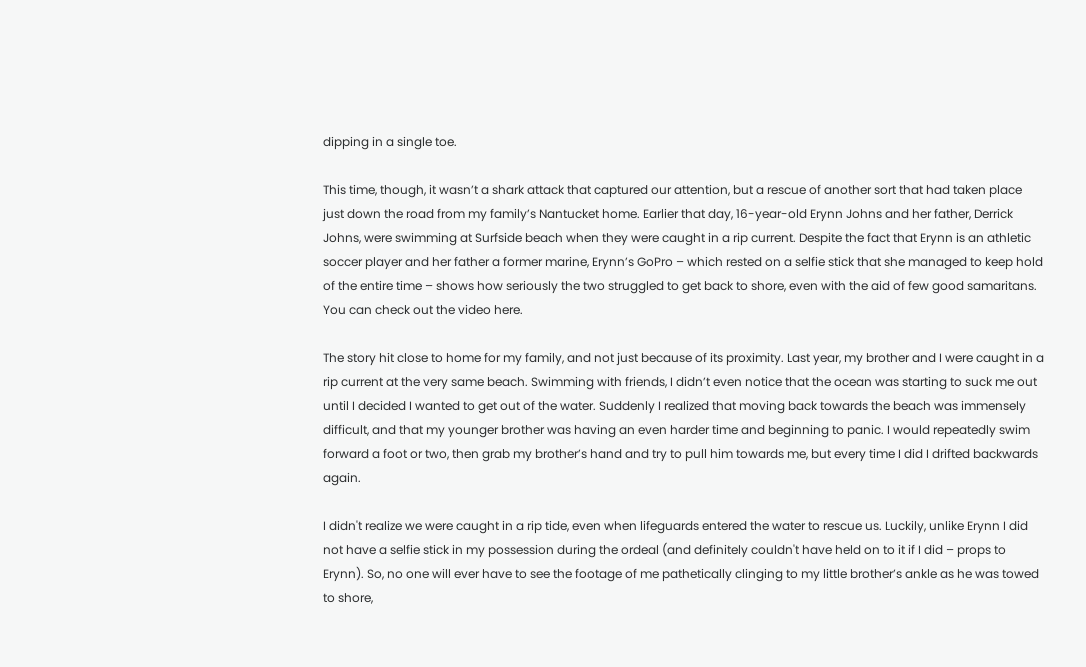dipping in a single toe.

This time, though, it wasn’t a shark attack that captured our attention, but a rescue of another sort that had taken place just down the road from my family’s Nantucket home. Earlier that day, 16-year-old Erynn Johns and her father, Derrick Johns, were swimming at Surfside beach when they were caught in a rip current. Despite the fact that Erynn is an athletic soccer player and her father a former marine, Erynn’s GoPro – which rested on a selfie stick that she managed to keep hold of the entire time – shows how seriously the two struggled to get back to shore, even with the aid of few good samaritans. You can check out the video here.

The story hit close to home for my family, and not just because of its proximity. Last year, my brother and I were caught in a rip current at the very same beach. Swimming with friends, I didn’t even notice that the ocean was starting to suck me out until I decided I wanted to get out of the water. Suddenly I realized that moving back towards the beach was immensely difficult, and that my younger brother was having an even harder time and beginning to panic. I would repeatedly swim forward a foot or two, then grab my brother’s hand and try to pull him towards me, but every time I did I drifted backwards again.

I didn't realize we were caught in a rip tide, even when lifeguards entered the water to rescue us. Luckily, unlike Erynn I did not have a selfie stick in my possession during the ordeal (and definitely couldn't have held on to it if I did – props to Erynn). So, no one will ever have to see the footage of me pathetically clinging to my little brother’s ankle as he was towed to shore,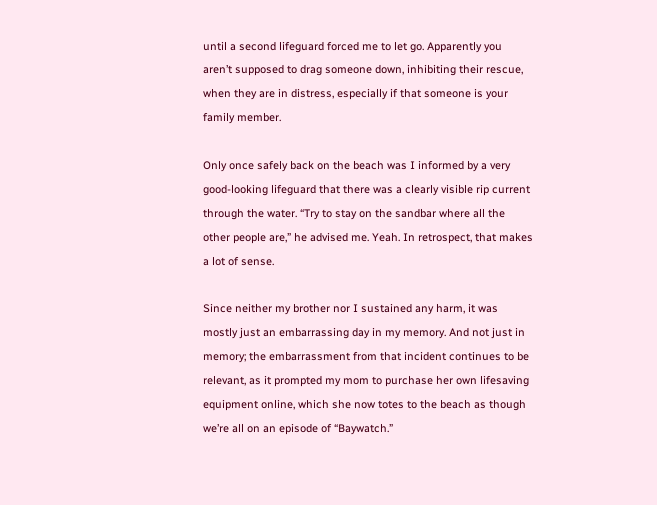until a second lifeguard forced me to let go. Apparently you aren’t supposed to drag someone down, inhibiting their rescue, when they are in distress, especially if that someone is your family member.

Only once safely back on the beach was I informed by a very good-looking lifeguard that there was a clearly visible rip current through the water. “Try to stay on the sandbar where all the other people are,” he advised me. Yeah. In retrospect, that makes a lot of sense.

Since neither my brother nor I sustained any harm, it was mostly just an embarrassing day in my memory. And not just in memory; the embarrassment from that incident continues to be relevant, as it prompted my mom to purchase her own lifesaving equipment online, which she now totes to the beach as though we’re all on an episode of “Baywatch.”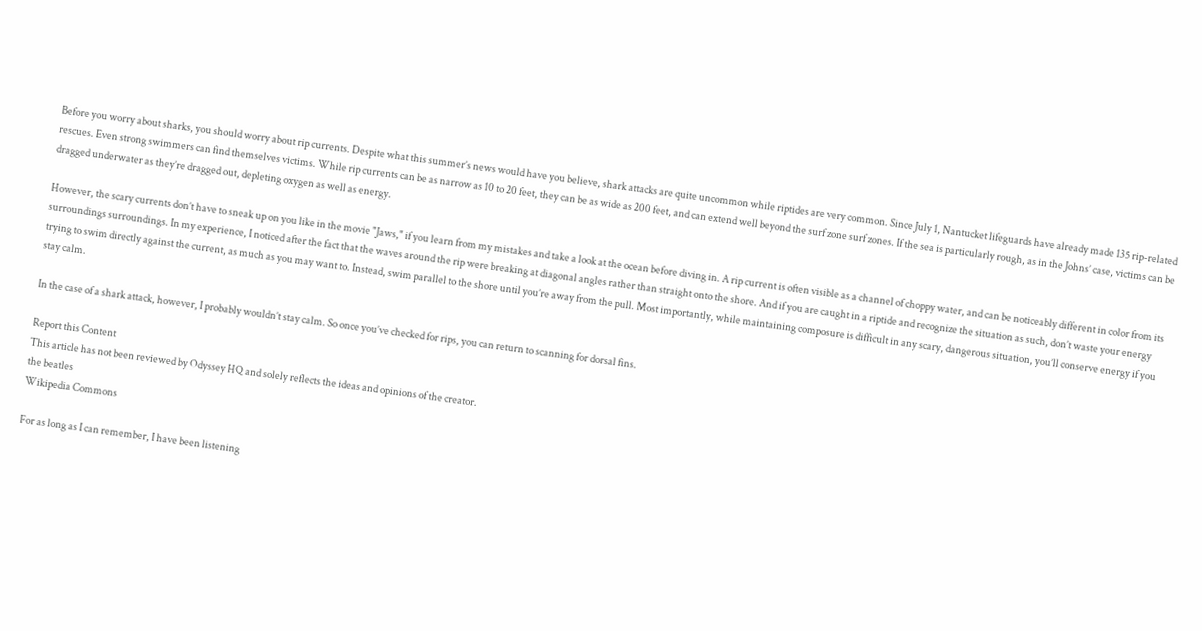Before you worry about sharks, you should worry about rip currents. Despite what this summer’s news would have you believe, shark attacks are quite uncommon while riptides are very common. Since July 1, Nantucket lifeguards have already made 135 rip-related rescues. Even strong swimmers can find themselves victims. While rip currents can be as narrow as 10 to 20 feet, they can be as wide as 200 feet, and can extend well beyond the surf zone surf zones. If the sea is particularly rough, as in the Johns’ case, victims can be dragged underwater as they’re dragged out, depleting oxygen as well as energy.

However, the scary currents don’t have to sneak up on you like in the movie "Jaws," if you learn from my mistakes and take a look at the ocean before diving in. A rip current is often visible as a channel of choppy water, and can be noticeably different in color from its surroundings surroundings. In my experience, I noticed after the fact that the waves around the rip were breaking at diagonal angles rather than straight onto the shore. And if you are caught in a riptide and recognize the situation as such, don’t waste your energy trying to swim directly against the current, as much as you may want to. Instead, swim parallel to the shore until you’re away from the pull. Most importantly, while maintaining composure is difficult in any scary, dangerous situation, you’ll conserve energy if you stay calm.

In the case of a shark attack, however, I probably wouldn’t stay calm. So once you’ve checked for rips, you can return to scanning for dorsal fins.

Report this Content
This article has not been reviewed by Odyssey HQ and solely reflects the ideas and opinions of the creator.
the beatles
Wikipedia Commons

For as long as I can remember, I have been listening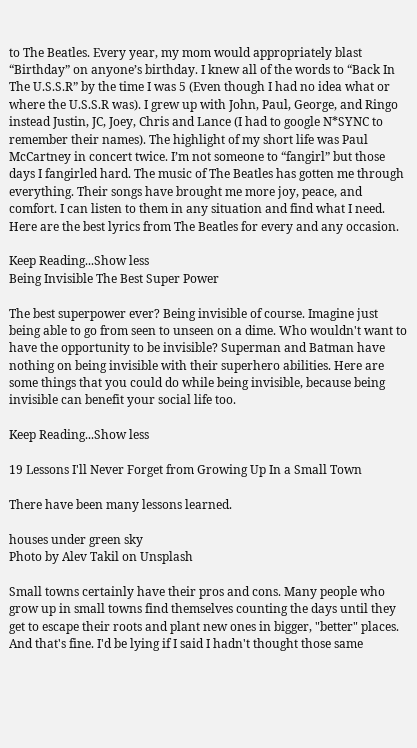to The Beatles. Every year, my mom would appropriately blast “Birthday” on anyone’s birthday. I knew all of the words to “Back In The U.S.S.R” by the time I was 5 (Even though I had no idea what or where the U.S.S.R was). I grew up with John, Paul, George, and Ringo instead Justin, JC, Joey, Chris and Lance (I had to google N*SYNC to remember their names). The highlight of my short life was Paul McCartney in concert twice. I’m not someone to “fangirl” but those days I fangirled hard. The music of The Beatles has gotten me through everything. Their songs have brought me more joy, peace, and comfort. I can listen to them in any situation and find what I need. Here are the best lyrics from The Beatles for every and any occasion.

Keep Reading...Show less
Being Invisible The Best Super Power

The best superpower ever? Being invisible of course. Imagine just being able to go from seen to unseen on a dime. Who wouldn't want to have the opportunity to be invisible? Superman and Batman have nothing on being invisible with their superhero abilities. Here are some things that you could do while being invisible, because being invisible can benefit your social life too.

Keep Reading...Show less

19 Lessons I'll Never Forget from Growing Up In a Small Town

There have been many lessons learned.

houses under green sky
Photo by Alev Takil on Unsplash

Small towns certainly have their pros and cons. Many people who grow up in small towns find themselves counting the days until they get to escape their roots and plant new ones in bigger, "better" places. And that's fine. I'd be lying if I said I hadn't thought those same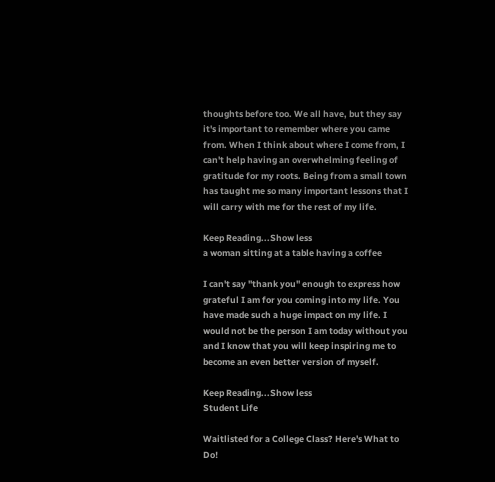thoughts before too. We all have, but they say it's important to remember where you came from. When I think about where I come from, I can't help having an overwhelming feeling of gratitude for my roots. Being from a small town has taught me so many important lessons that I will carry with me for the rest of my life.

Keep Reading...Show less
a woman sitting at a table having a coffee

I can't say "thank you" enough to express how grateful I am for you coming into my life. You have made such a huge impact on my life. I would not be the person I am today without you and I know that you will keep inspiring me to become an even better version of myself.

Keep Reading...Show less
Student Life

Waitlisted for a College Class? Here's What to Do!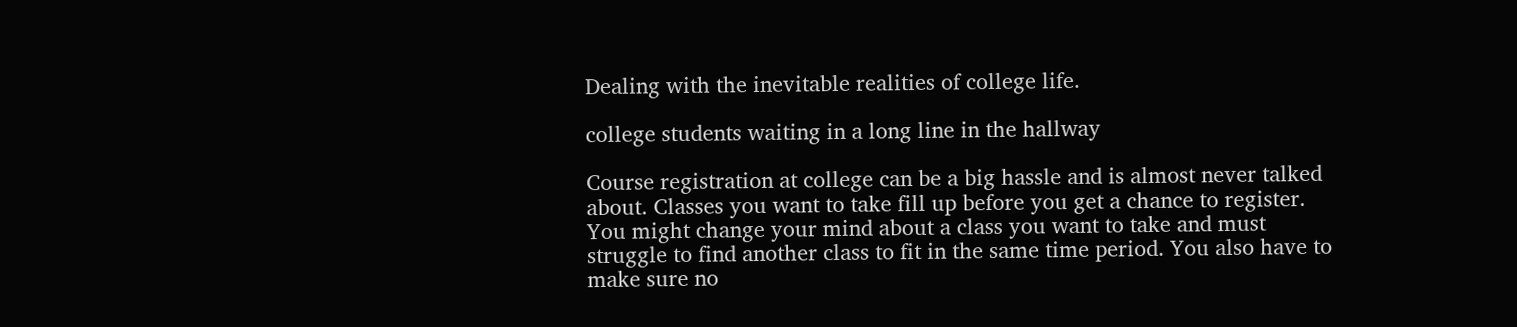Dealing with the inevitable realities of college life.

college students waiting in a long line in the hallway

Course registration at college can be a big hassle and is almost never talked about. Classes you want to take fill up before you get a chance to register. You might change your mind about a class you want to take and must struggle to find another class to fit in the same time period. You also have to make sure no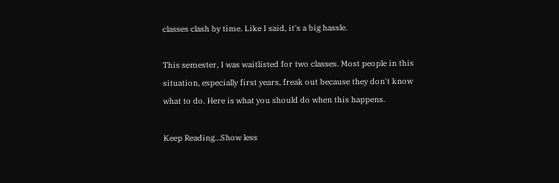classes clash by time. Like I said, it's a big hassle.

This semester, I was waitlisted for two classes. Most people in this situation, especially first years, freak out because they don't know what to do. Here is what you should do when this happens.

Keep Reading...Show less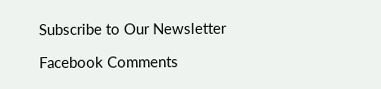Subscribe to Our Newsletter

Facebook Comments